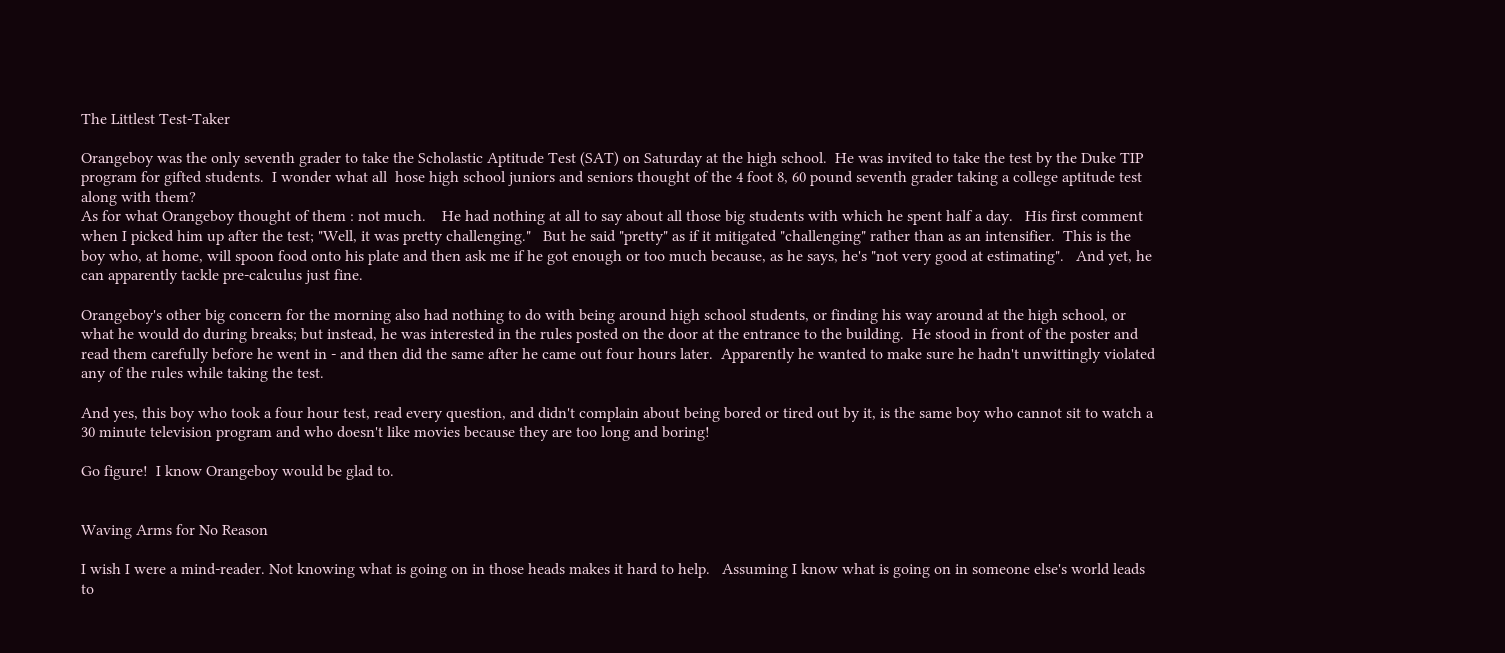The Littlest Test-Taker

Orangeboy was the only seventh grader to take the Scholastic Aptitude Test (SAT) on Saturday at the high school.  He was invited to take the test by the Duke TIP program for gifted students.  I wonder what all  hose high school juniors and seniors thought of the 4 foot 8, 60 pound seventh grader taking a college aptitude test along with them?
As for what Orangeboy thought of them : not much.    He had nothing at all to say about all those big students with which he spent half a day.   His first comment when I picked him up after the test; "Well, it was pretty challenging."   But he said "pretty" as if it mitigated "challenging" rather than as an intensifier.  This is the boy who, at home, will spoon food onto his plate and then ask me if he got enough or too much because, as he says, he's "not very good at estimating".   And yet, he can apparently tackle pre-calculus just fine.

Orangeboy's other big concern for the morning also had nothing to do with being around high school students, or finding his way around at the high school, or what he would do during breaks; but instead, he was interested in the rules posted on the door at the entrance to the building.  He stood in front of the poster and read them carefully before he went in - and then did the same after he came out four hours later.  Apparently he wanted to make sure he hadn't unwittingly violated any of the rules while taking the test.

And yes, this boy who took a four hour test, read every question, and didn't complain about being bored or tired out by it, is the same boy who cannot sit to watch a 30 minute television program and who doesn't like movies because they are too long and boring!

Go figure!  I know Orangeboy would be glad to.


Waving Arms for No Reason

I wish I were a mind-reader. Not knowing what is going on in those heads makes it hard to help.   Assuming I know what is going on in someone else's world leads to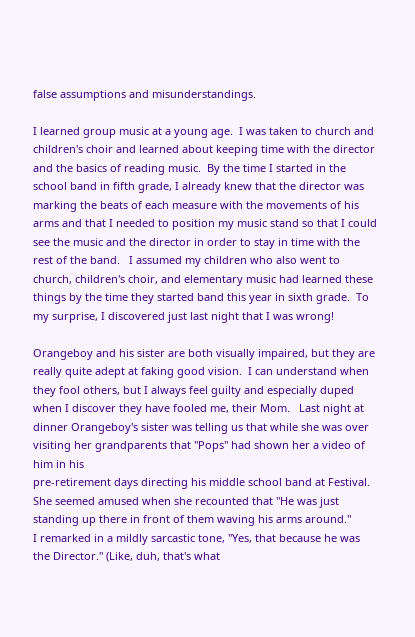false assumptions and misunderstandings.

I learned group music at a young age.  I was taken to church and children's choir and learned about keeping time with the director and the basics of reading music.  By the time I started in the school band in fifth grade, I already knew that the director was marking the beats of each measure with the movements of his arms and that I needed to position my music stand so that I could see the music and the director in order to stay in time with the rest of the band.   I assumed my children who also went to church, children's choir, and elementary music had learned these things by the time they started band this year in sixth grade.  To my surprise, I discovered just last night that I was wrong!

Orangeboy and his sister are both visually impaired, but they are really quite adept at faking good vision.  I can understand when they fool others, but I always feel guilty and especially duped when I discover they have fooled me, their Mom.   Last night at dinner Orangeboy's sister was telling us that while she was over visiting her grandparents that "Pops" had shown her a video of him in his
pre-retirement days directing his middle school band at Festival.  She seemed amused when she recounted that "He was just standing up there in front of them waving his arms around."
I remarked in a mildly sarcastic tone, "Yes, that because he was the Director." (Like, duh, that's what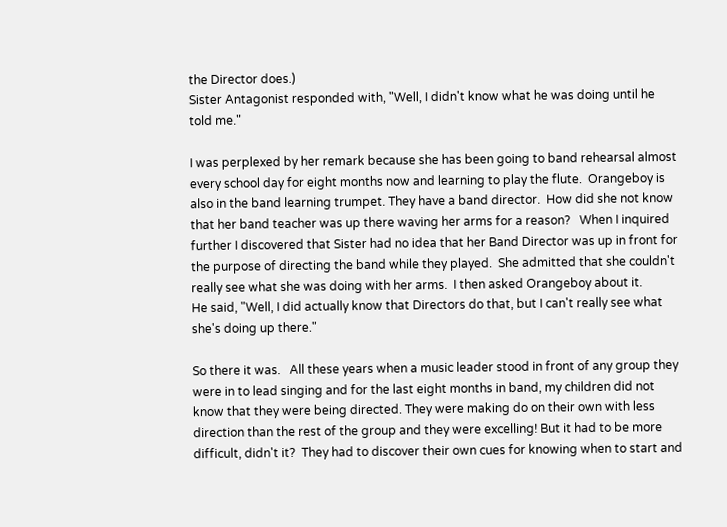the Director does.)
Sister Antagonist responded with, "Well, I didn't know what he was doing until he told me."

I was perplexed by her remark because she has been going to band rehearsal almost every school day for eight months now and learning to play the flute.  Orangeboy is also in the band learning trumpet. They have a band director.  How did she not know that her band teacher was up there waving her arms for a reason?   When I inquired further I discovered that Sister had no idea that her Band Director was up in front for the purpose of directing the band while they played.  She admitted that she couldn't really see what she was doing with her arms.  I then asked Orangeboy about it.
He said, "Well, I did actually know that Directors do that, but I can't really see what she's doing up there."

So there it was.   All these years when a music leader stood in front of any group they were in to lead singing and for the last eight months in band, my children did not know that they were being directed. They were making do on their own with less direction than the rest of the group and they were excelling! But it had to be more difficult, didn't it?  They had to discover their own cues for knowing when to start and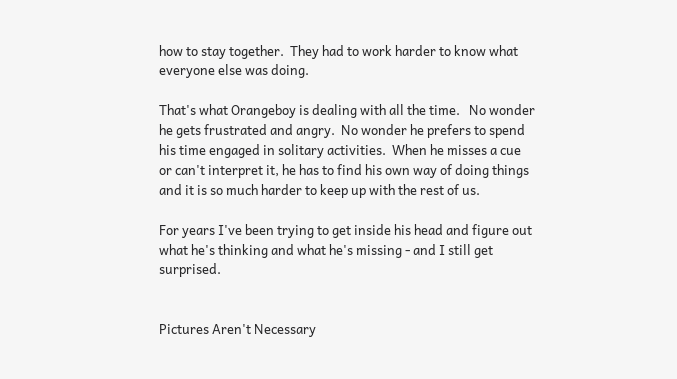how to stay together.  They had to work harder to know what everyone else was doing.

That's what Orangeboy is dealing with all the time.   No wonder he gets frustrated and angry.  No wonder he prefers to spend his time engaged in solitary activities.  When he misses a cue or can't interpret it, he has to find his own way of doing things and it is so much harder to keep up with the rest of us.

For years I've been trying to get inside his head and figure out what he's thinking and what he's missing - and I still get surprised.


Pictures Aren't Necessary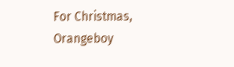For Christmas, Orangeboy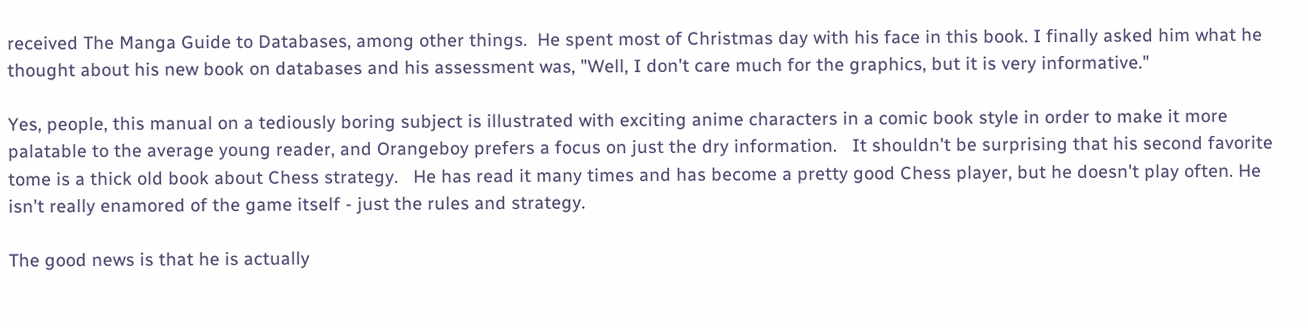received The Manga Guide to Databases, among other things.  He spent most of Christmas day with his face in this book. I finally asked him what he thought about his new book on databases and his assessment was, "Well, I don't care much for the graphics, but it is very informative."

Yes, people, this manual on a tediously boring subject is illustrated with exciting anime characters in a comic book style in order to make it more palatable to the average young reader, and Orangeboy prefers a focus on just the dry information.   It shouldn't be surprising that his second favorite tome is a thick old book about Chess strategy.   He has read it many times and has become a pretty good Chess player, but he doesn't play often. He isn't really enamored of the game itself - just the rules and strategy.

The good news is that he is actually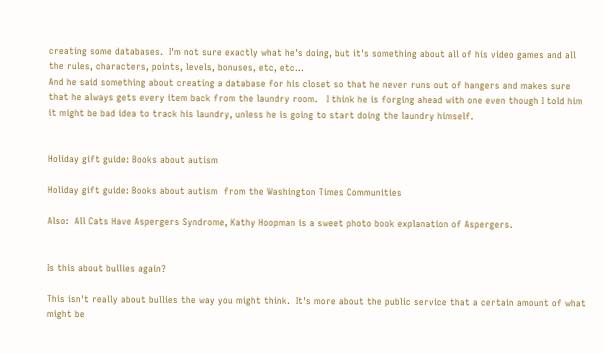creating some databases.  I'm not sure exactly what he's doing, but it's something about all of his video games and all the rules, characters, points, levels, bonuses, etc, etc...
And he said something about creating a database for his closet so that he never runs out of hangers and makes sure that he always gets every item back from the laundry room.   I think he is forging ahead with one even though I told him it might be bad idea to track his laundry, unless he is going to start doing the laundry himself.


Holiday gift guide: Books about autism

Holiday gift guide: Books about autism  from the Washington Times Communities

Also:  All Cats Have Aspergers Syndrome, Kathy Hoopman is a sweet photo book explanation of Aspergers.


Is this about bullies again?

This isn't really about bullies the way you might think.  It's more about the public service that a certain amount of what might be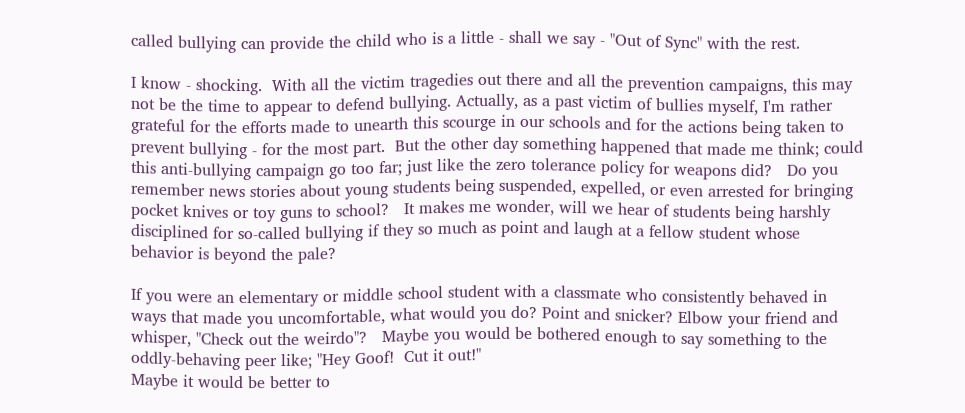called bullying can provide the child who is a little - shall we say - "Out of Sync" with the rest.

I know - shocking.  With all the victim tragedies out there and all the prevention campaigns, this may not be the time to appear to defend bullying. Actually, as a past victim of bullies myself, I'm rather grateful for the efforts made to unearth this scourge in our schools and for the actions being taken to prevent bullying - for the most part.  But the other day something happened that made me think; could this anti-bullying campaign go too far; just like the zero tolerance policy for weapons did?   Do you remember news stories about young students being suspended, expelled, or even arrested for bringing pocket knives or toy guns to school?   It makes me wonder, will we hear of students being harshly disciplined for so-called bullying if they so much as point and laugh at a fellow student whose behavior is beyond the pale?

If you were an elementary or middle school student with a classmate who consistently behaved in ways that made you uncomfortable, what would you do? Point and snicker? Elbow your friend and whisper, "Check out the weirdo"?   Maybe you would be bothered enough to say something to the oddly-behaving peer like; "Hey Goof!  Cut it out!"
Maybe it would be better to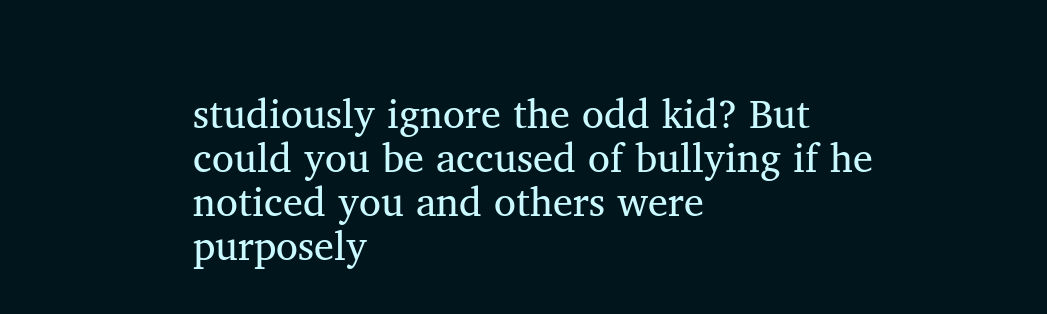studiously ignore the odd kid? But could you be accused of bullying if he noticed you and others were purposely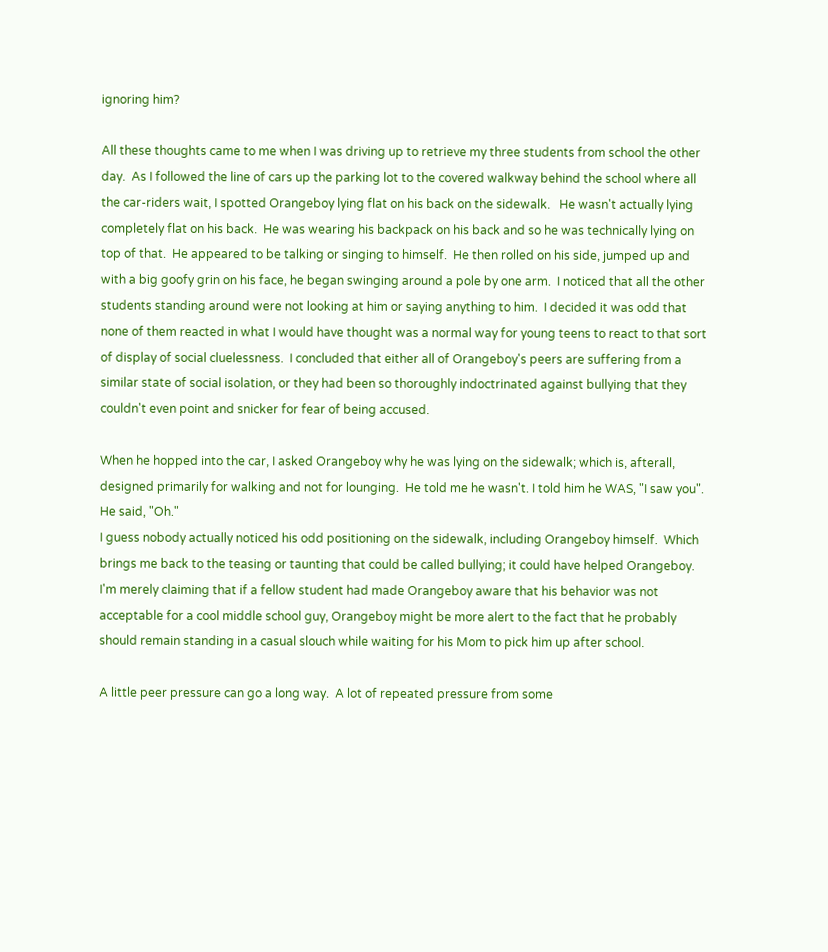ignoring him?

All these thoughts came to me when I was driving up to retrieve my three students from school the other day.  As I followed the line of cars up the parking lot to the covered walkway behind the school where all the car-riders wait, I spotted Orangeboy lying flat on his back on the sidewalk.   He wasn't actually lying completely flat on his back.  He was wearing his backpack on his back and so he was technically lying on top of that.  He appeared to be talking or singing to himself.  He then rolled on his side, jumped up and with a big goofy grin on his face, he began swinging around a pole by one arm.  I noticed that all the other students standing around were not looking at him or saying anything to him.  I decided it was odd that none of them reacted in what I would have thought was a normal way for young teens to react to that sort of display of social cluelessness.  I concluded that either all of Orangeboy's peers are suffering from a similar state of social isolation, or they had been so thoroughly indoctrinated against bullying that they couldn't even point and snicker for fear of being accused.

When he hopped into the car, I asked Orangeboy why he was lying on the sidewalk; which is, afterall, designed primarily for walking and not for lounging.  He told me he wasn't. I told him he WAS, "I saw you".
He said, "Oh."
I guess nobody actually noticed his odd positioning on the sidewalk, including Orangeboy himself.  Which brings me back to the teasing or taunting that could be called bullying; it could have helped Orangeboy.  I'm merely claiming that if a fellow student had made Orangeboy aware that his behavior was not acceptable for a cool middle school guy, Orangeboy might be more alert to the fact that he probably should remain standing in a casual slouch while waiting for his Mom to pick him up after school.

A little peer pressure can go a long way.  A lot of repeated pressure from some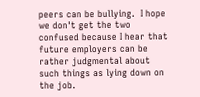peers can be bullying.  I hope we don't get the two confused because I hear that future employers can be rather judgmental about such things as lying down on the job.